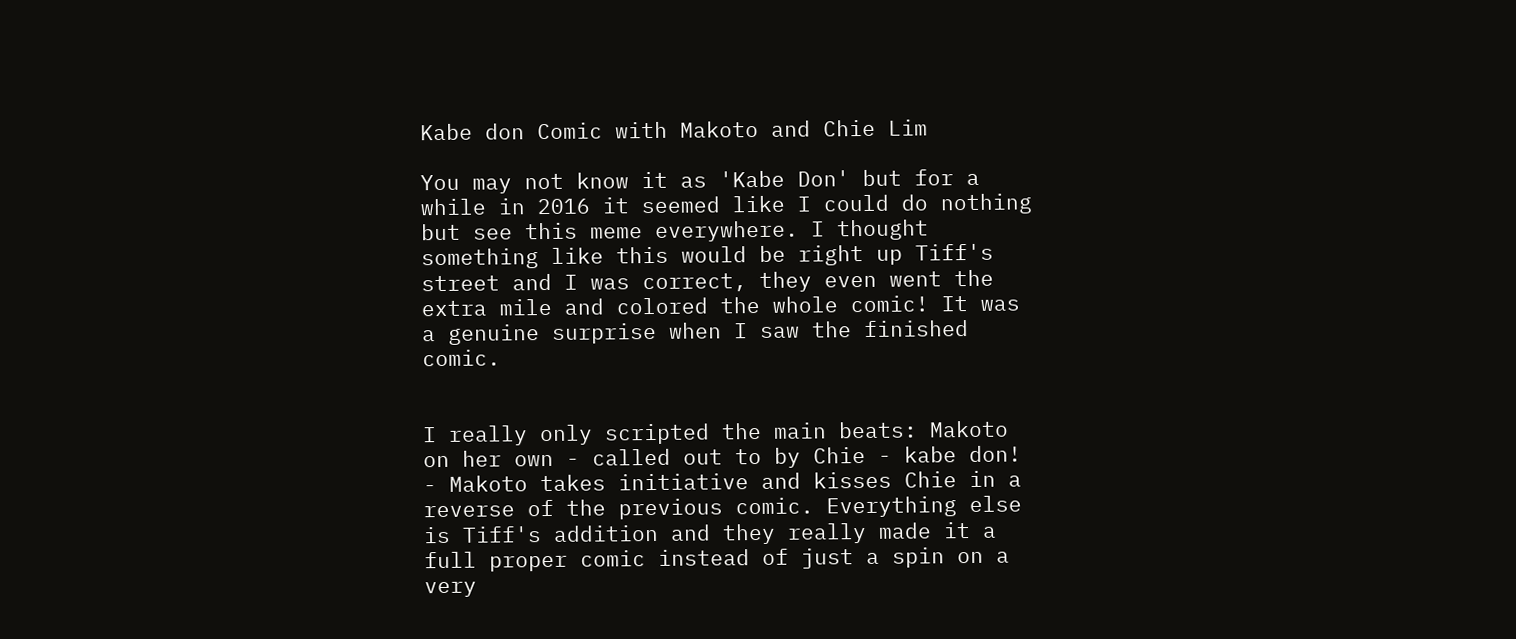Kabe don Comic with Makoto and Chie Lim

You may not know it as 'Kabe Don' but for a while in 2016 it seemed like I could do nothing but see this meme everywhere. I thought something like this would be right up Tiff's street and I was correct, they even went the extra mile and colored the whole comic! It was a genuine surprise when I saw the finished comic.


I really only scripted the main beats: Makoto on her own - called out to by Chie - kabe don! - Makoto takes initiative and kisses Chie in a reverse of the previous comic. Everything else is Tiff's addition and they really made it a full proper comic instead of just a spin on a very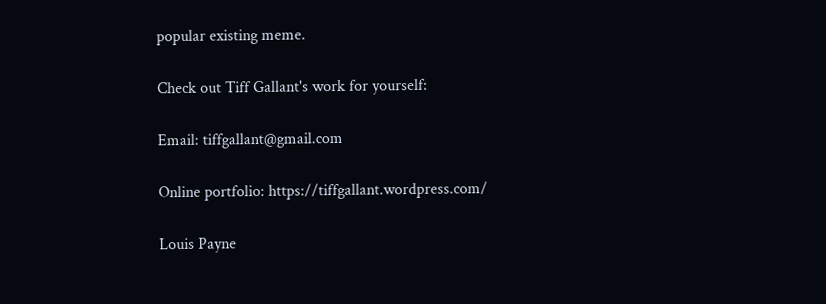popular existing meme.

Check out Tiff Gallant's work for yourself:

Email: tiffgallant@gmail.com

Online portfolio: https://tiffgallant.wordpress.com/

Louis Payne